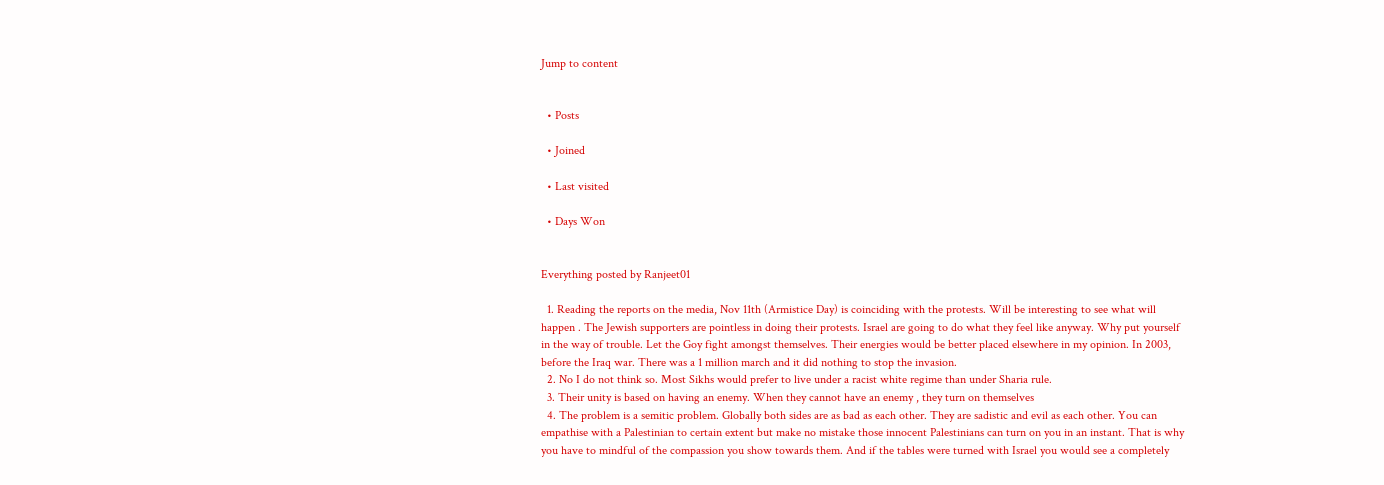Jump to content


  • Posts

  • Joined

  • Last visited

  • Days Won


Everything posted by Ranjeet01

  1. Reading the reports on the media, Nov 11th (Armistice Day) is coinciding with the protests. Will be interesting to see what will happen . The Jewish supporters are pointless in doing their protests. Israel are going to do what they feel like anyway. Why put yourself in the way of trouble. Let the Goy fight amongst themselves. Their energies would be better placed elsewhere in my opinion. In 2003, before the Iraq war. There was a 1 million march and it did nothing to stop the invasion.
  2. No I do not think so. Most Sikhs would prefer to live under a racist white regime than under Sharia rule.
  3. Their unity is based on having an enemy. When they cannot have an enemy , they turn on themselves
  4. The problem is a semitic problem. Globally both sides are as bad as each other. They are sadistic and evil as each other. You can empathise with a Palestinian to certain extent but make no mistake those innocent Palestinians can turn on you in an instant. That is why you have to mindful of the compassion you show towards them. And if the tables were turned with Israel you would see a completely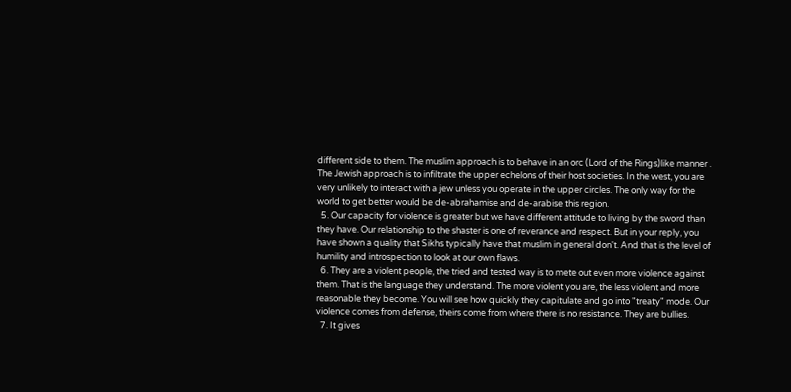different side to them. The muslim approach is to behave in an orc (Lord of the Rings)like manner . The Jewish approach is to infiltrate the upper echelons of their host societies. In the west, you are very unlikely to interact with a jew unless you operate in the upper circles. The only way for the world to get better would be de-abrahamise and de-arabise this region.
  5. Our capacity for violence is greater but we have different attitude to living by the sword than they have. Our relationship to the shaster is one of reverance and respect. But in your reply, you have shown a quality that Sikhs typically have that muslim in general don't. And that is the level of humility and introspection to look at our own flaws.
  6. They are a violent people, the tried and tested way is to mete out even more violence against them. That is the language they understand. The more violent you are, the less violent and more reasonable they become. You will see how quickly they capitulate and go into "treaty" mode. Our violence comes from defense, theirs come from where there is no resistance. They are bullies.
  7. It gives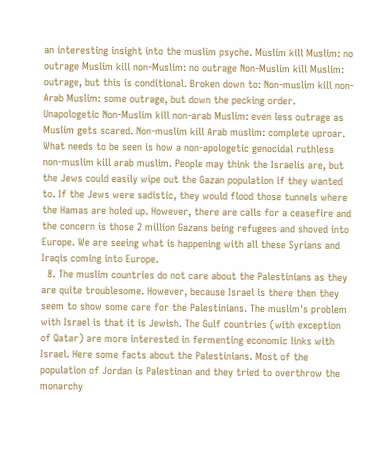an interesting insight into the muslim psyche. Muslim kill Muslim: no outrage Muslim kill non-Muslim: no outrage Non-Muslim kill Muslim: outrage, but this is conditional. Broken down to: Non-muslim kill non-Arab Muslim: some outrage, but down the pecking order. Unapologetic Non-Muslim kill non-arab Muslim: even less outrage as Muslim gets scared. Non-muslim kill Arab muslim: complete uproar. What needs to be seen is how a non-apologetic genocidal ruthless non-muslim kill arab muslim. People may think the Israelis are, but the Jews could easily wipe out the Gazan population if they wanted to. If the Jews were sadistic, they would flood those tunnels where the Hamas are holed up. However, there are calls for a ceasefire and the concern is those 2 million Gazans being refugees and shoved into Europe. We are seeing what is happening with all these Syrians and Iraqis coming into Europe.
  8. The muslim countries do not care about the Palestinians as they are quite troublesome. However, because Israel is there then they seem to show some care for the Palestinians. The muslim's problem with Israel is that it is Jewish. The Gulf countries (with exception of Qatar) are more interested in fermenting economic links with Israel. Here some facts about the Palestinians. Most of the population of Jordan is Palestinan and they tried to overthrow the monarchy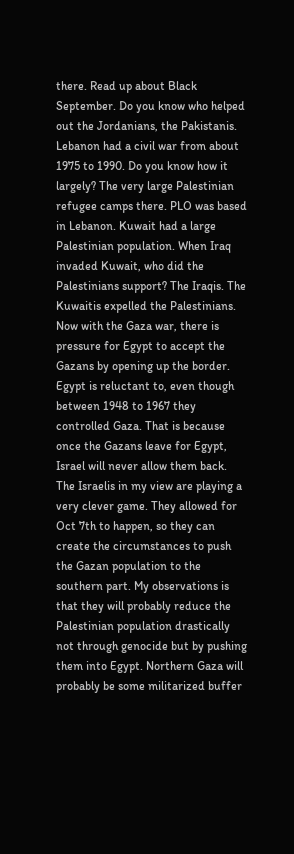there. Read up about Black September. Do you know who helped out the Jordanians, the Pakistanis. Lebanon had a civil war from about 1975 to 1990. Do you know how it largely? The very large Palestinian refugee camps there. PLO was based in Lebanon. Kuwait had a large Palestinian population. When Iraq invaded Kuwait, who did the Palestinians support? The Iraqis. The Kuwaitis expelled the Palestinians. Now with the Gaza war, there is pressure for Egypt to accept the Gazans by opening up the border. Egypt is reluctant to, even though between 1948 to 1967 they controlled Gaza. That is because once the Gazans leave for Egypt, Israel will never allow them back. The Israelis in my view are playing a very clever game. They allowed for Oct 7th to happen, so they can create the circumstances to push the Gazan population to the southern part. My observations is that they will probably reduce the Palestinian population drastically not through genocide but by pushing them into Egypt. Northern Gaza will probably be some militarized buffer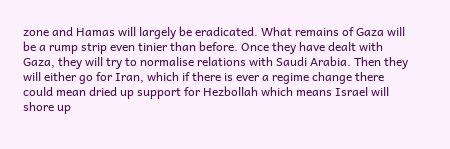zone and Hamas will largely be eradicated. What remains of Gaza will be a rump strip even tinier than before. Once they have dealt with Gaza, they will try to normalise relations with Saudi Arabia. Then they will either go for Iran, which if there is ever a regime change there could mean dried up support for Hezbollah which means Israel will shore up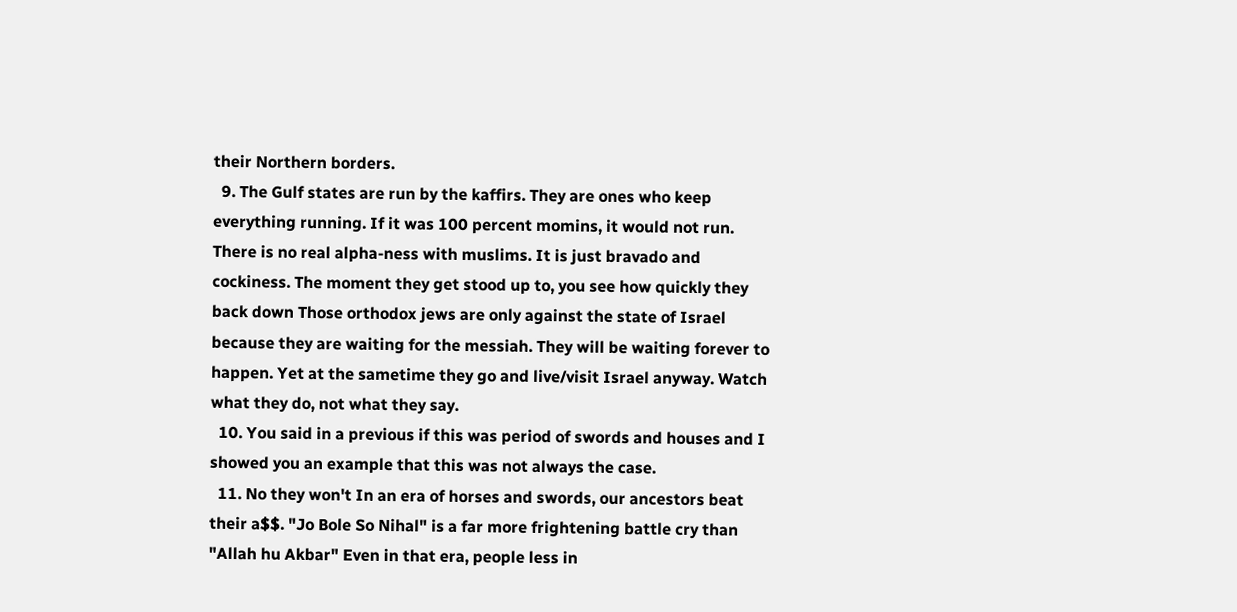their Northern borders.
  9. The Gulf states are run by the kaffirs. They are ones who keep everything running. If it was 100 percent momins, it would not run. There is no real alpha-ness with muslims. It is just bravado and cockiness. The moment they get stood up to, you see how quickly they back down Those orthodox jews are only against the state of Israel because they are waiting for the messiah. They will be waiting forever to happen. Yet at the sametime they go and live/visit Israel anyway. Watch what they do, not what they say.
  10. You said in a previous if this was period of swords and houses and I showed you an example that this was not always the case.
  11. No they won't In an era of horses and swords, our ancestors beat their a$$. "Jo Bole So Nihal" is a far more frightening battle cry than "Allah hu Akbar" Even in that era, people less in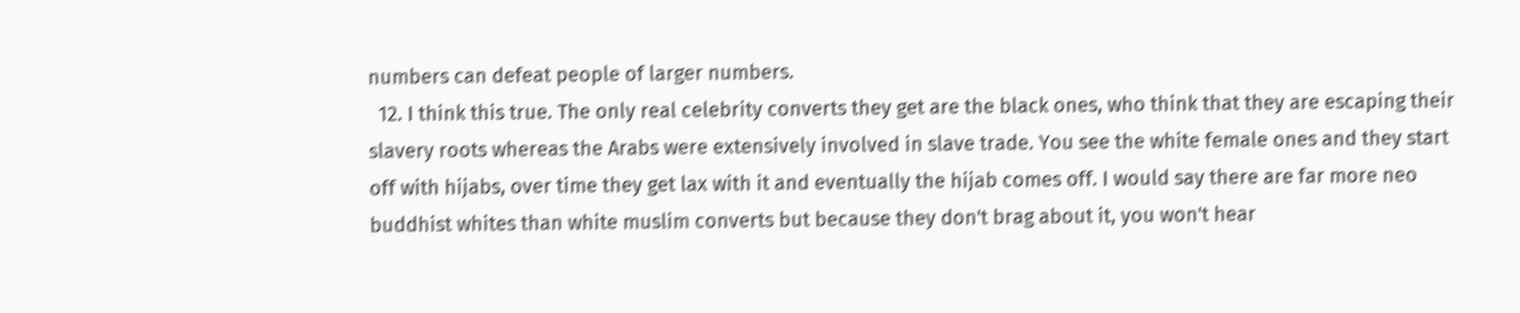numbers can defeat people of larger numbers.
  12. I think this true. The only real celebrity converts they get are the black ones, who think that they are escaping their slavery roots whereas the Arabs were extensively involved in slave trade. You see the white female ones and they start off with hijabs, over time they get lax with it and eventually the hijab comes off. I would say there are far more neo buddhist whites than white muslim converts but because they don't brag about it, you won't hear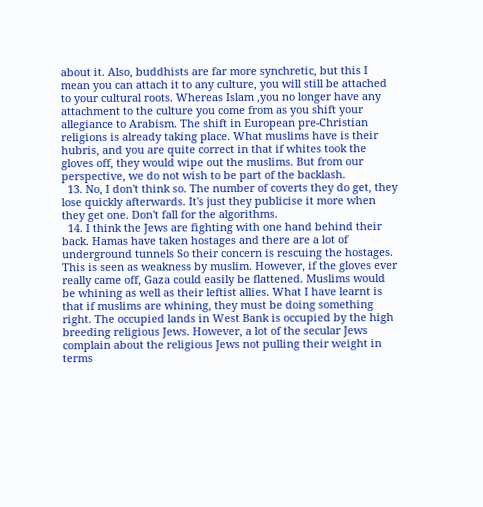about it. Also, buddhists are far more synchretic, but this I mean you can attach it to any culture, you will still be attached to your cultural roots. Whereas Islam ,you no longer have any attachment to the culture you come from as you shift your allegiance to Arabism. The shift in European pre-Christian religions is already taking place. What muslims have is their hubris, and you are quite correct in that if whites took the gloves off, they would wipe out the muslims. But from our perspective, we do not wish to be part of the backlash.
  13. No, I don't think so. The number of coverts they do get, they lose quickly afterwards. It's just they publicise it more when they get one. Don't fall for the algorithms.
  14. I think the Jews are fighting with one hand behind their back. Hamas have taken hostages and there are a lot of underground tunnels So their concern is rescuing the hostages. This is seen as weakness by muslim. However, if the gloves ever really came off, Gaza could easily be flattened. Muslims would be whining as well as their leftist allies. What I have learnt is that if muslims are whining, they must be doing something right. The occupied lands in West Bank is occupied by the high breeding religious Jews. However, a lot of the secular Jews complain about the religious Jews not pulling their weight in terms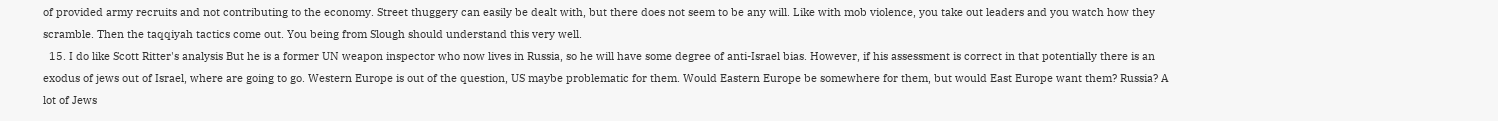of provided army recruits and not contributing to the economy. Street thuggery can easily be dealt with, but there does not seem to be any will. Like with mob violence, you take out leaders and you watch how they scramble. Then the taqqiyah tactics come out. You being from Slough should understand this very well.
  15. I do like Scott Ritter's analysis But he is a former UN weapon inspector who now lives in Russia, so he will have some degree of anti-Israel bias. However, if his assessment is correct in that potentially there is an exodus of jews out of Israel, where are going to go. Western Europe is out of the question, US maybe problematic for them. Would Eastern Europe be somewhere for them, but would East Europe want them? Russia? A lot of Jews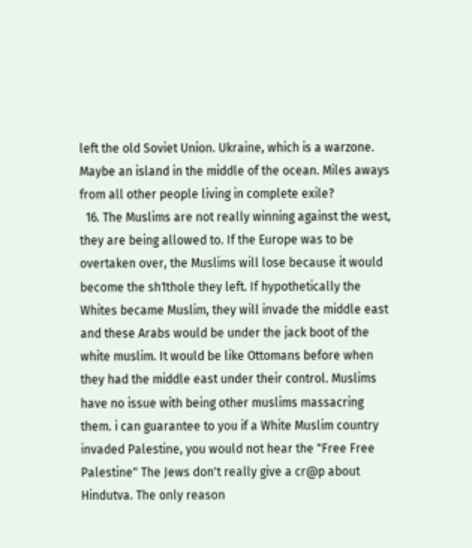left the old Soviet Union. Ukraine, which is a warzone. Maybe an island in the middle of the ocean. Miles aways from all other people living in complete exile?
  16. The Muslims are not really winning against the west, they are being allowed to. If the Europe was to be overtaken over, the Muslims will lose because it would become the sh1thole they left. If hypothetically the Whites became Muslim, they will invade the middle east and these Arabs would be under the jack boot of the white muslim. It would be like Ottomans before when they had the middle east under their control. Muslims have no issue with being other muslims massacring them. i can guarantee to you if a White Muslim country invaded Palestine, you would not hear the "Free Free Palestine" The Jews don't really give a cr@p about Hindutva. The only reason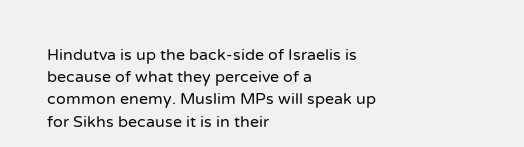Hindutva is up the back-side of Israelis is because of what they perceive of a common enemy. Muslim MPs will speak up for Sikhs because it is in their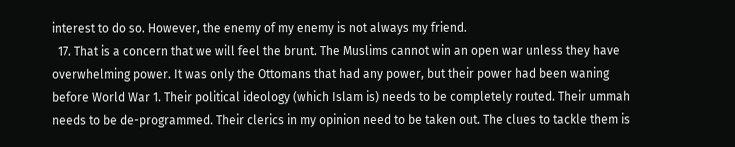interest to do so. However, the enemy of my enemy is not always my friend.
  17. That is a concern that we will feel the brunt. The Muslims cannot win an open war unless they have overwhelming power. It was only the Ottomans that had any power, but their power had been waning before World War 1. Their political ideology (which Islam is) needs to be completely routed. Their ummah needs to be de-programmed. Their clerics in my opinion need to be taken out. The clues to tackle them is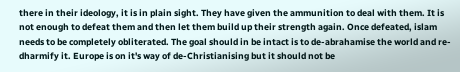there in their ideology, it is in plain sight. They have given the ammunition to deal with them. It is not enough to defeat them and then let them build up their strength again. Once defeated, islam needs to be completely obliterated. The goal should in be intact is to de-abrahamise the world and re-dharmify it. Europe is on it's way of de-Christianising but it should not be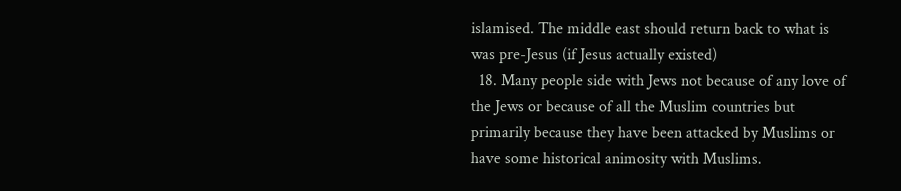islamised. The middle east should return back to what is was pre-Jesus (if Jesus actually existed)
  18. Many people side with Jews not because of any love of the Jews or because of all the Muslim countries but primarily because they have been attacked by Muslims or have some historical animosity with Muslims.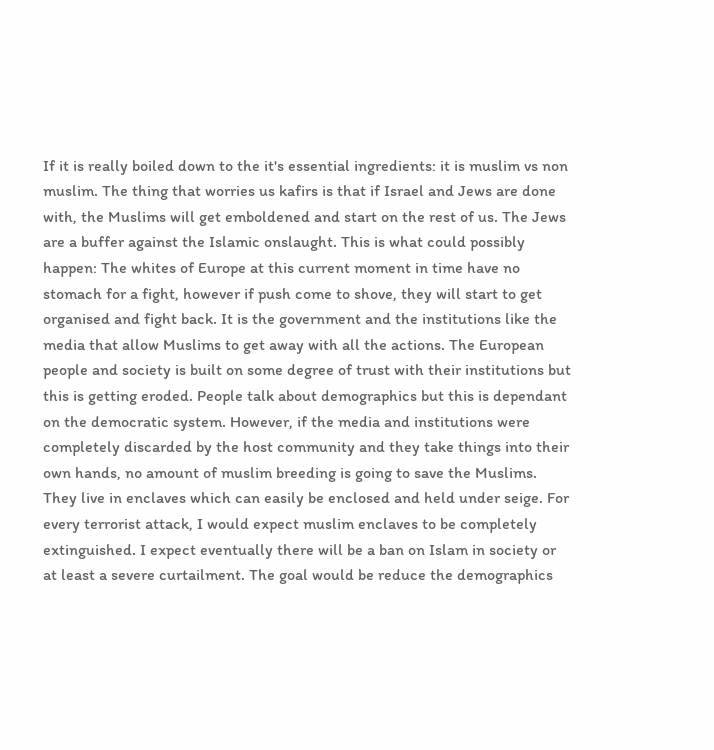If it is really boiled down to the it's essential ingredients: it is muslim vs non muslim. The thing that worries us kafirs is that if Israel and Jews are done with, the Muslims will get emboldened and start on the rest of us. The Jews are a buffer against the Islamic onslaught. This is what could possibly happen: The whites of Europe at this current moment in time have no stomach for a fight, however if push come to shove, they will start to get organised and fight back. It is the government and the institutions like the media that allow Muslims to get away with all the actions. The European people and society is built on some degree of trust with their institutions but this is getting eroded. People talk about demographics but this is dependant on the democratic system. However, if the media and institutions were completely discarded by the host community and they take things into their own hands, no amount of muslim breeding is going to save the Muslims. They live in enclaves which can easily be enclosed and held under seige. For every terrorist attack, I would expect muslim enclaves to be completely extinguished. I expect eventually there will be a ban on Islam in society or at least a severe curtailment. The goal would be reduce the demographics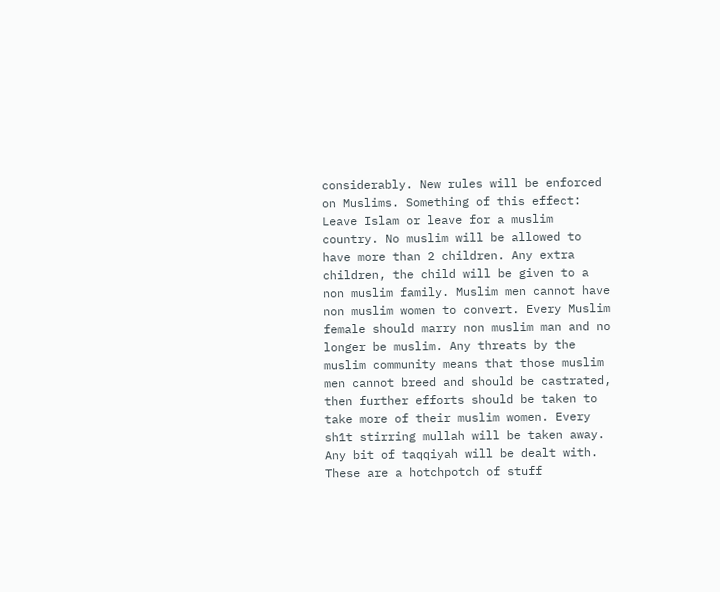considerably. New rules will be enforced on Muslims. Something of this effect: Leave Islam or leave for a muslim country. No muslim will be allowed to have more than 2 children. Any extra children, the child will be given to a non muslim family. Muslim men cannot have non muslim women to convert. Every Muslim female should marry non muslim man and no longer be muslim. Any threats by the muslim community means that those muslim men cannot breed and should be castrated, then further efforts should be taken to take more of their muslim women. Every sh1t stirring mullah will be taken away. Any bit of taqqiyah will be dealt with. These are a hotchpotch of stuff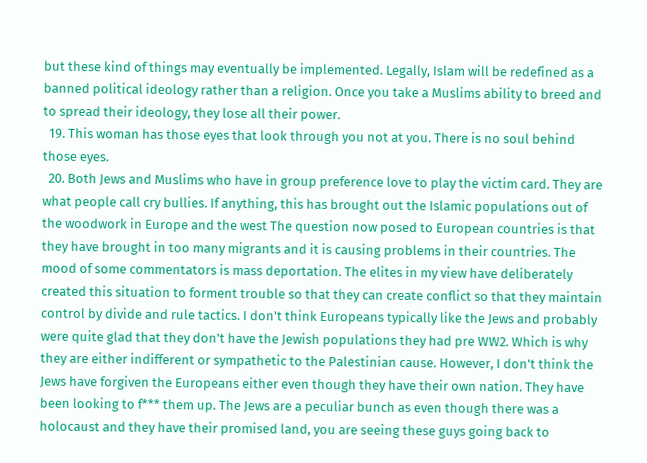but these kind of things may eventually be implemented. Legally, Islam will be redefined as a banned political ideology rather than a religion. Once you take a Muslims ability to breed and to spread their ideology, they lose all their power.
  19. This woman has those eyes that look through you not at you. There is no soul behind those eyes.
  20. Both Jews and Muslims who have in group preference love to play the victim card. They are what people call cry bullies. If anything, this has brought out the Islamic populations out of the woodwork in Europe and the west The question now posed to European countries is that they have brought in too many migrants and it is causing problems in their countries. The mood of some commentators is mass deportation. The elites in my view have deliberately created this situation to forment trouble so that they can create conflict so that they maintain control by divide and rule tactics. I don't think Europeans typically like the Jews and probably were quite glad that they don't have the Jewish populations they had pre WW2. Which is why they are either indifferent or sympathetic to the Palestinian cause. However, I don't think the Jews have forgiven the Europeans either even though they have their own nation. They have been looking to f*** them up. The Jews are a peculiar bunch as even though there was a holocaust and they have their promised land, you are seeing these guys going back to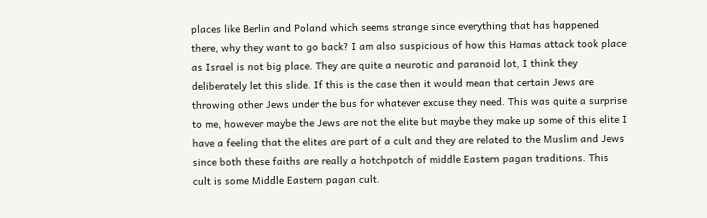places like Berlin and Poland which seems strange since everything that has happened there, why they want to go back? I am also suspicious of how this Hamas attack took place as Israel is not big place. They are quite a neurotic and paranoid lot, I think they deliberately let this slide. If this is the case then it would mean that certain Jews are throwing other Jews under the bus for whatever excuse they need. This was quite a surprise to me, however maybe the Jews are not the elite but maybe they make up some of this elite I have a feeling that the elites are part of a cult and they are related to the Muslim and Jews since both these faiths are really a hotchpotch of middle Eastern pagan traditions. This cult is some Middle Eastern pagan cult.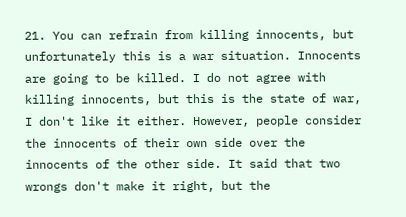21. You can refrain from killing innocents, but unfortunately this is a war situation. Innocents are going to be killed. I do not agree with killing innocents, but this is the state of war, I don't like it either. However, people consider the innocents of their own side over the innocents of the other side. It said that two wrongs don't make it right, but the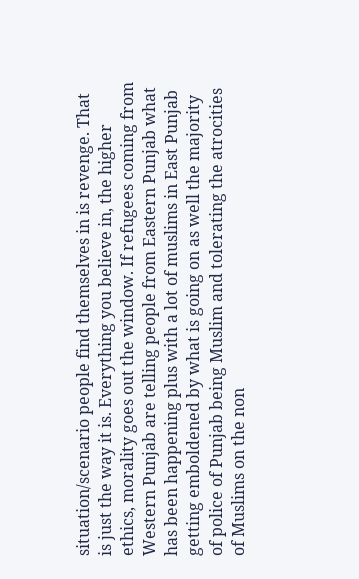situation/scenario people find themselves in is revenge. That is just the way it is. Everything you believe in, the higher ethics, morality goes out the window. If refugees coming from Western Punjab are telling people from Eastern Punjab what has been happening plus with a lot of muslims in East Punjab getting emboldened by what is going on as well the majority of police of Punjab being Muslim and tolerating the atrocities of Muslims on the non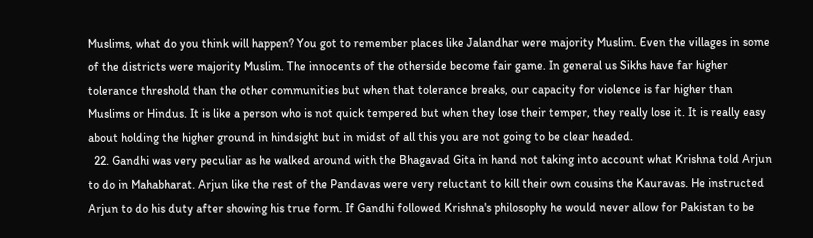Muslims, what do you think will happen? You got to remember places like Jalandhar were majority Muslim. Even the villages in some of the districts were majority Muslim. The innocents of the otherside become fair game. In general us Sikhs have far higher tolerance threshold than the other communities but when that tolerance breaks, our capacity for violence is far higher than Muslims or Hindus. It is like a person who is not quick tempered but when they lose their temper, they really lose it. It is really easy about holding the higher ground in hindsight but in midst of all this you are not going to be clear headed.
  22. Gandhi was very peculiar as he walked around with the Bhagavad Gita in hand not taking into account what Krishna told Arjun to do in Mahabharat. Arjun like the rest of the Pandavas were very reluctant to kill their own cousins the Kauravas. He instructed Arjun to do his duty after showing his true form. If Gandhi followed Krishna's philosophy he would never allow for Pakistan to be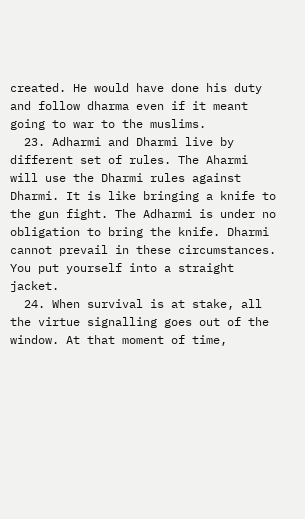created. He would have done his duty and follow dharma even if it meant going to war to the muslims.
  23. Adharmi and Dharmi live by different set of rules. The Aharmi will use the Dharmi rules against Dharmi. It is like bringing a knife to the gun fight. The Adharmi is under no obligation to bring the knife. Dharmi cannot prevail in these circumstances. You put yourself into a straight jacket.
  24. When survival is at stake, all the virtue signalling goes out of the window. At that moment of time,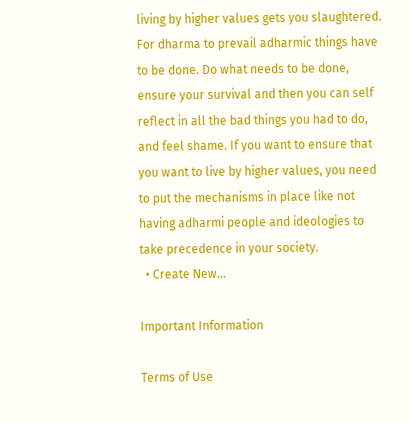living by higher values gets you slaughtered. For dharma to prevail adharmic things have to be done. Do what needs to be done, ensure your survival and then you can self reflect in all the bad things you had to do, and feel shame. If you want to ensure that you want to live by higher values, you need to put the mechanisms in place like not having adharmi people and ideologies to take precedence in your society.
  • Create New...

Important Information

Terms of Use